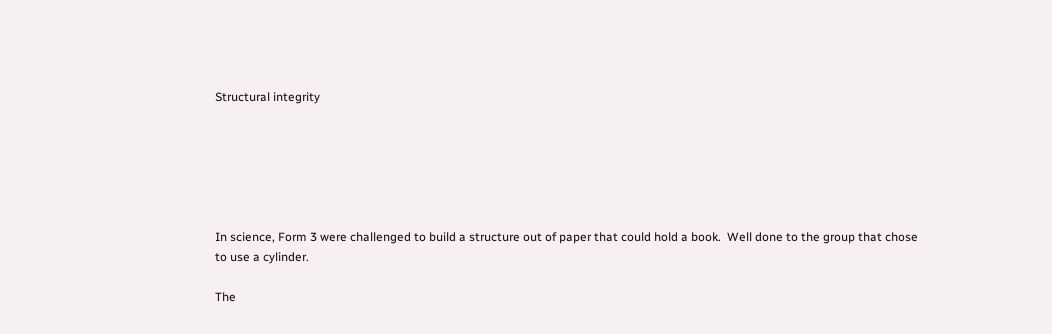Structural integrity






In science, Form 3 were challenged to build a structure out of paper that could hold a book.  Well done to the group that chose to use a cylinder.

The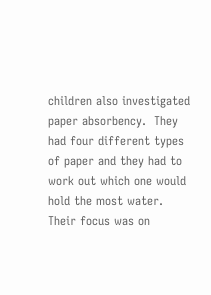children also investigated paper absorbency.  They had four different types of paper and they had to work out which one would hold the most water.  Their focus was on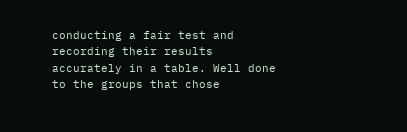conducting a fair test and recording their results accurately in a table. Well done to the groups that chose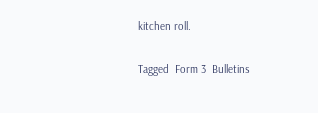kitchen roll.

Tagged  Form 3  Bulletins